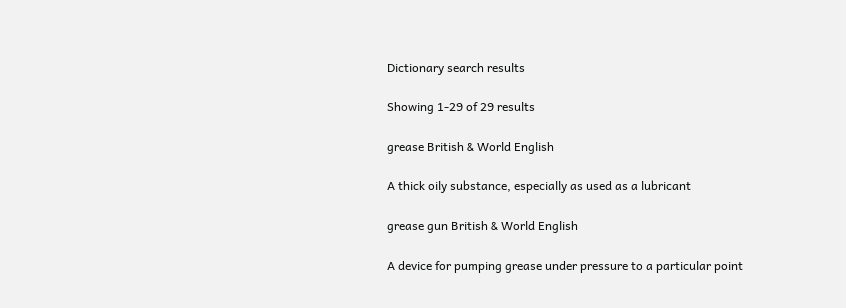Dictionary search results

Showing 1-29 of 29 results

grease British & World English

A thick oily substance, especially as used as a lubricant

grease gun British & World English

A device for pumping grease under pressure to a particular point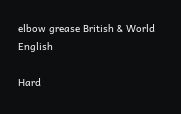elbow grease British & World English

Hard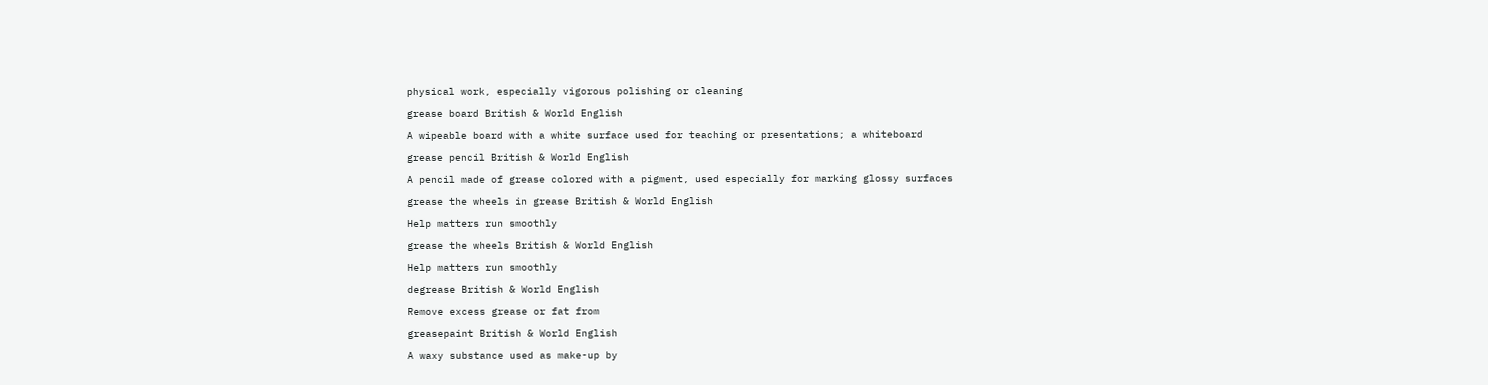physical work, especially vigorous polishing or cleaning

grease board British & World English

A wipeable board with a white surface used for teaching or presentations; a whiteboard

grease pencil British & World English

A pencil made of grease colored with a pigment, used especially for marking glossy surfaces

grease the wheels in grease British & World English

Help matters run smoothly

grease the wheels British & World English

Help matters run smoothly

degrease British & World English

Remove excess grease or fat from

greasepaint British & World English

A waxy substance used as make-up by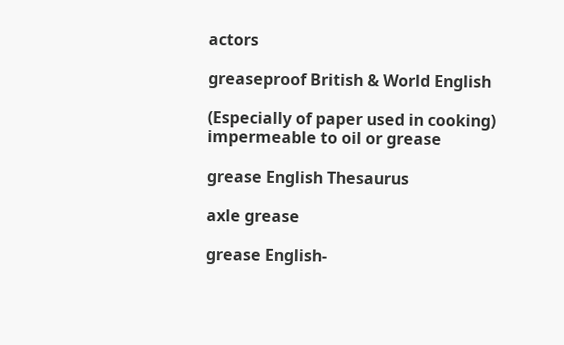actors

greaseproof British & World English

(Especially of paper used in cooking) impermeable to oil or grease

grease English Thesaurus

axle grease

grease English-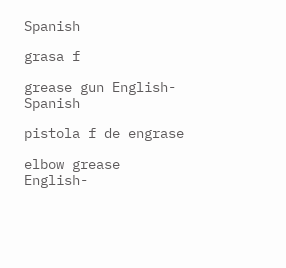Spanish

grasa f

grease gun English-Spanish

pistola f de engrase

elbow grease English-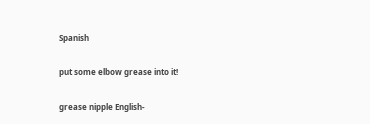Spanish

put some elbow grease into it!

grease nipple English-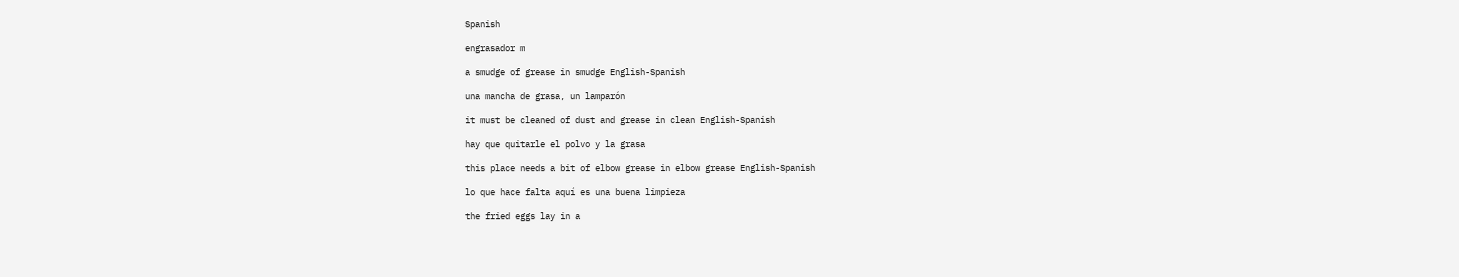Spanish

engrasador m

a smudge of grease in smudge English-Spanish

una mancha de grasa, un lamparón

it must be cleaned of dust and grease in clean English-Spanish

hay que quitarle el polvo y la grasa

this place needs a bit of elbow grease in elbow grease English-Spanish

lo que hace falta aquí es una buena limpieza

the fried eggs lay in a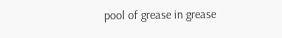pool of grease in grease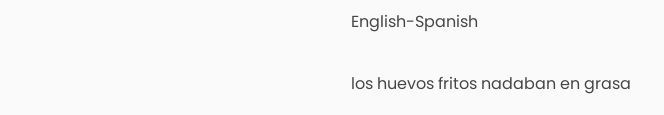English-Spanish

los huevos fritos nadaban en grasa